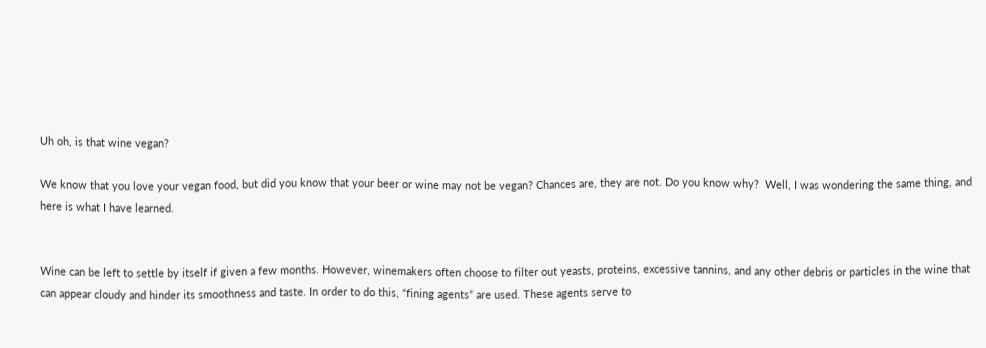Uh oh, is that wine vegan?

We know that you love your vegan food, but did you know that your beer or wine may not be vegan? Chances are, they are not. Do you know why?  Well, I was wondering the same thing, and here is what I have learned.


Wine can be left to settle by itself if given a few months. However, winemakers often choose to filter out yeasts, proteins, excessive tannins, and any other debris or particles in the wine that can appear cloudy and hinder its smoothness and taste. In order to do this, “fining agents” are used. These agents serve to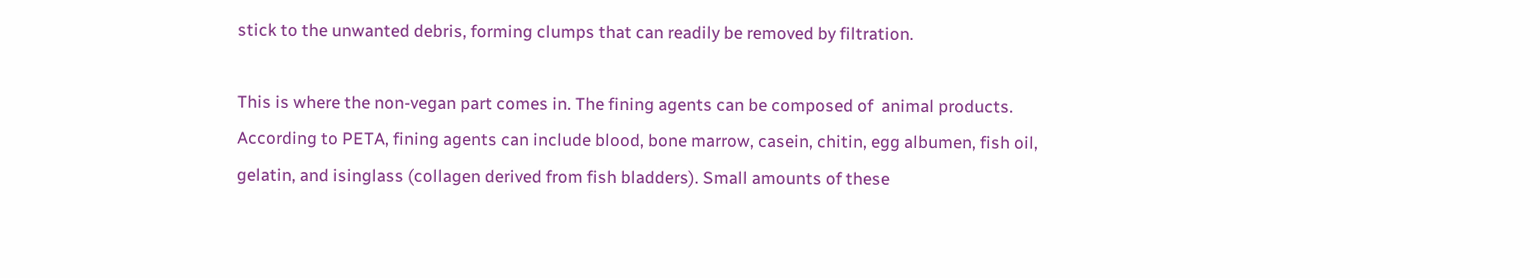stick to the unwanted debris, forming clumps that can readily be removed by filtration.

This is where the non-vegan part comes in. The fining agents can be composed of  animal products. According to PETA, fining agents can include blood, bone marrow, casein, chitin, egg albumen, fish oil, gelatin, and isinglass (collagen derived from fish bladders). Small amounts of these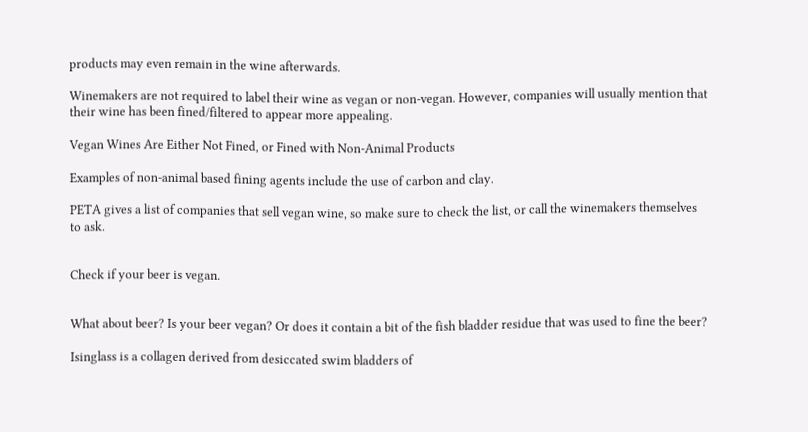products may even remain in the wine afterwards.

Winemakers are not required to label their wine as vegan or non-vegan. However, companies will usually mention that their wine has been fined/filtered to appear more appealing.

Vegan Wines Are Either Not Fined, or Fined with Non-Animal Products

Examples of non-animal based fining agents include the use of carbon and clay.

PETA gives a list of companies that sell vegan wine, so make sure to check the list, or call the winemakers themselves to ask.


Check if your beer is vegan.


What about beer? Is your beer vegan? Or does it contain a bit of the fish bladder residue that was used to fine the beer?

Isinglass is a collagen derived from desiccated swim bladders of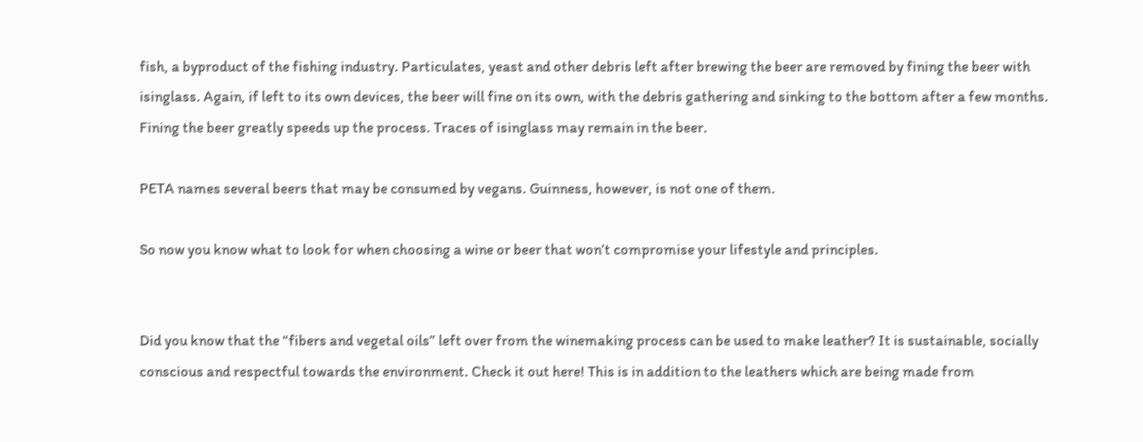fish, a byproduct of the fishing industry. Particulates, yeast and other debris left after brewing the beer are removed by fining the beer with isinglass. Again, if left to its own devices, the beer will fine on its own, with the debris gathering and sinking to the bottom after a few months. Fining the beer greatly speeds up the process. Traces of isinglass may remain in the beer.

PETA names several beers that may be consumed by vegans. Guinness, however, is not one of them.

So now you know what to look for when choosing a wine or beer that won’t compromise your lifestyle and principles.


Did you know that the “fibers and vegetal oils” left over from the winemaking process can be used to make leather? It is sustainable, socially conscious and respectful towards the environment. Check it out here! This is in addition to the leathers which are being made from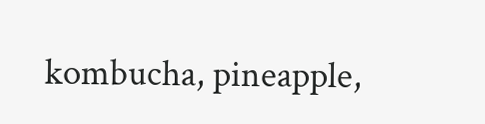kombucha, pineapple,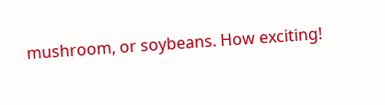mushroom, or soybeans. How exciting!